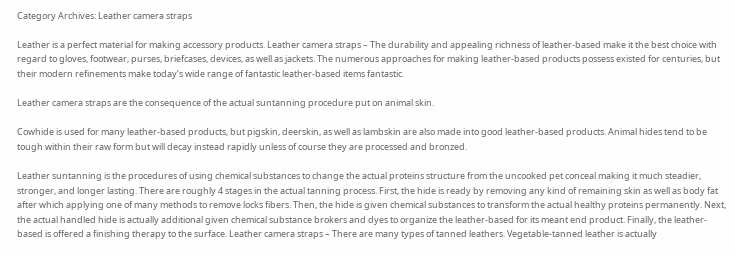Category Archives: Leather camera straps

Leather is a perfect material for making accessory products. Leather camera straps – The durability and appealing richness of leather-based make it the best choice with regard to gloves, footwear, purses, briefcases, devices, as well as jackets. The numerous approaches for making leather-based products possess existed for centuries, but their modern refinements make today’s wide range of fantastic leather-based items fantastic.

Leather camera straps are the consequence of the actual suntanning procedure put on animal skin.

Cowhide is used for many leather-based products, but pigskin, deerskin, as well as lambskin are also made into good leather-based products. Animal hides tend to be tough within their raw form but will decay instead rapidly unless of course they are processed and bronzed.

Leather suntanning is the procedures of using chemical substances to change the actual proteins structure from the uncooked pet conceal making it much steadier, stronger, and longer lasting. There are roughly 4 stages in the actual tanning process. First, the hide is ready by removing any kind of remaining skin as well as body fat after which applying one of many methods to remove locks fibers. Then, the hide is given chemical substances to transform the actual healthy proteins permanently. Next, the actual handled hide is actually additional given chemical substance brokers and dyes to organize the leather-based for its meant end product. Finally, the leather-based is offered a finishing therapy to the surface. Leather camera straps – There are many types of tanned leathers. Vegetable-tanned leather is actually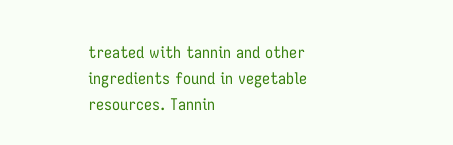treated with tannin and other ingredients found in vegetable resources. Tannin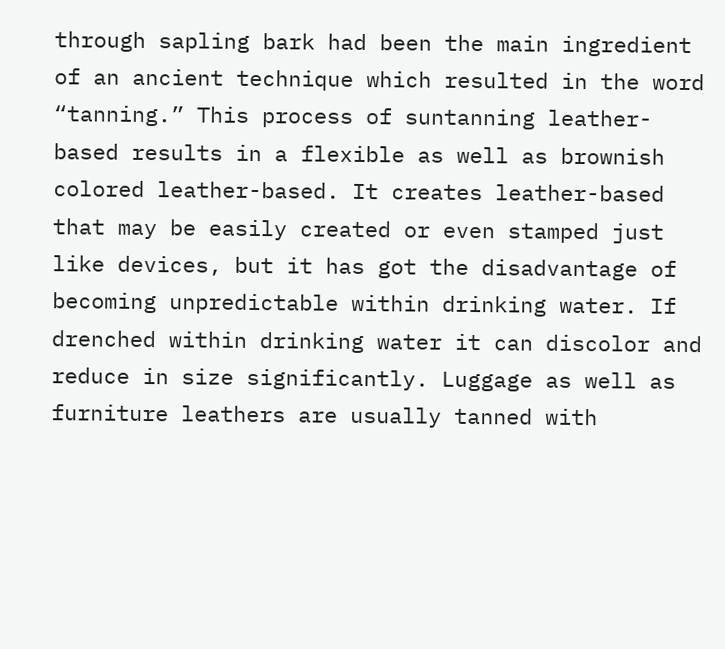through sapling bark had been the main ingredient of an ancient technique which resulted in the word “tanning.” This process of suntanning leather-based results in a flexible as well as brownish colored leather-based. It creates leather-based that may be easily created or even stamped just like devices, but it has got the disadvantage of becoming unpredictable within drinking water. If drenched within drinking water it can discolor and reduce in size significantly. Luggage as well as furniture leathers are usually tanned with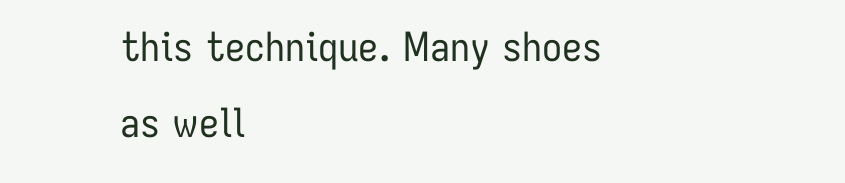this technique. Many shoes as well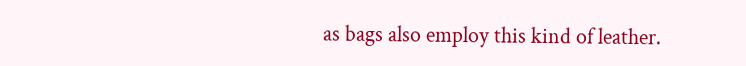as bags also employ this kind of leather.